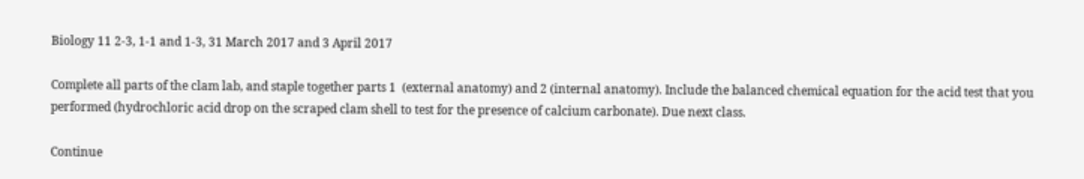Biology 11 2-3, 1-1 and 1-3, 31 March 2017 and 3 April 2017

Complete all parts of the clam lab, and staple together parts 1  (external anatomy) and 2 (internal anatomy). Include the balanced chemical equation for the acid test that you performed (hydrochloric acid drop on the scraped clam shell to test for the presence of calcium carbonate). Due next class.

Continue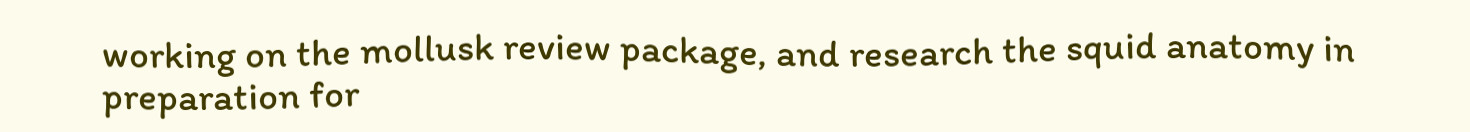working on the mollusk review package, and research the squid anatomy in preparation for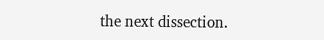the next dissection.